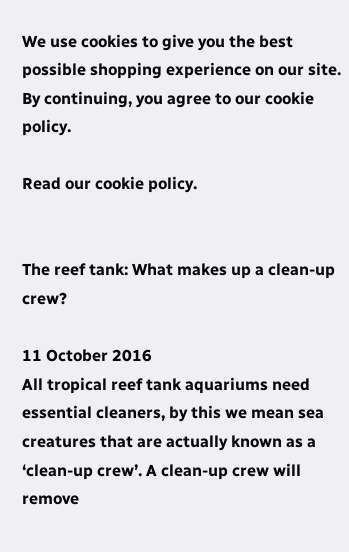We use cookies to give you the best possible shopping experience on our site. By continuing, you agree to our cookie policy.

Read our cookie policy.


The reef tank: What makes up a clean-up crew?

11 October 2016
All tropical reef tank aquariums need essential cleaners, by this we mean sea creatures that are actually known as a ‘clean-up crew’. A clean-up crew will remove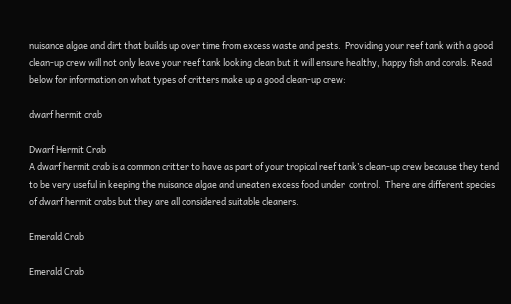nuisance algae and dirt that builds up over time from excess waste and pests.  Providing your reef tank with a good clean-up crew will not only leave your reef tank looking clean but it will ensure healthy, happy fish and corals. Read below for information on what types of critters make up a good clean-up crew:

dwarf hermit crab

Dwarf Hermit Crab
A dwarf hermit crab is a common critter to have as part of your tropical reef tank’s clean-up crew because they tend to be very useful in keeping the nuisance algae and uneaten excess food under  control.  There are different species of dwarf hermit crabs but they are all considered suitable cleaners.

Emerald Crab

Emerald Crab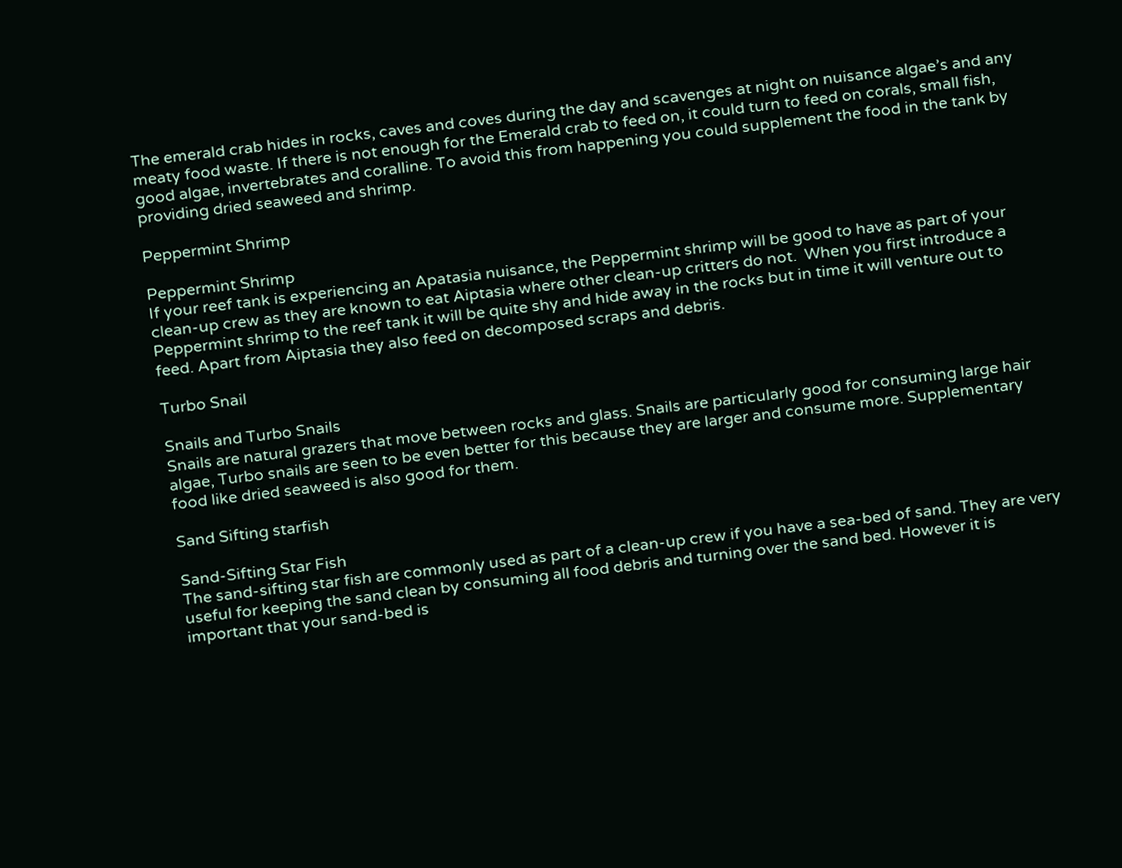The emerald crab hides in rocks, caves and coves during the day and scavenges at night on nuisance algae’s and any meaty food waste. If there is not enough for the Emerald crab to feed on, it could turn to feed on corals, small fish, good algae, invertebrates and coralline. To avoid this from happening you could supplement the food in the tank by providing dried seaweed and shrimp.

Peppermint Shrimp

Peppermint Shrimp
If your reef tank is experiencing an Apatasia nuisance, the Peppermint shrimp will be good to have as part of your clean-up crew as they are known to eat Aiptasia where other clean-up critters do not.  When you first introduce a Peppermint shrimp to the reef tank it will be quite shy and hide away in the rocks but in time it will venture out to feed. Apart from Aiptasia they also feed on decomposed scraps and debris.

Turbo Snail

Snails and Turbo Snails
Snails are natural grazers that move between rocks and glass. Snails are particularly good for consuming large hair algae, Turbo snails are seen to be even better for this because they are larger and consume more. Supplementary food like dried seaweed is also good for them.

Sand Sifting starfish

Sand-Sifting Star Fish
The sand-sifting star fish are commonly used as part of a clean-up crew if you have a sea-bed of sand. They are very useful for keeping the sand clean by consuming all food debris and turning over the sand bed. However it is important that your sand-bed is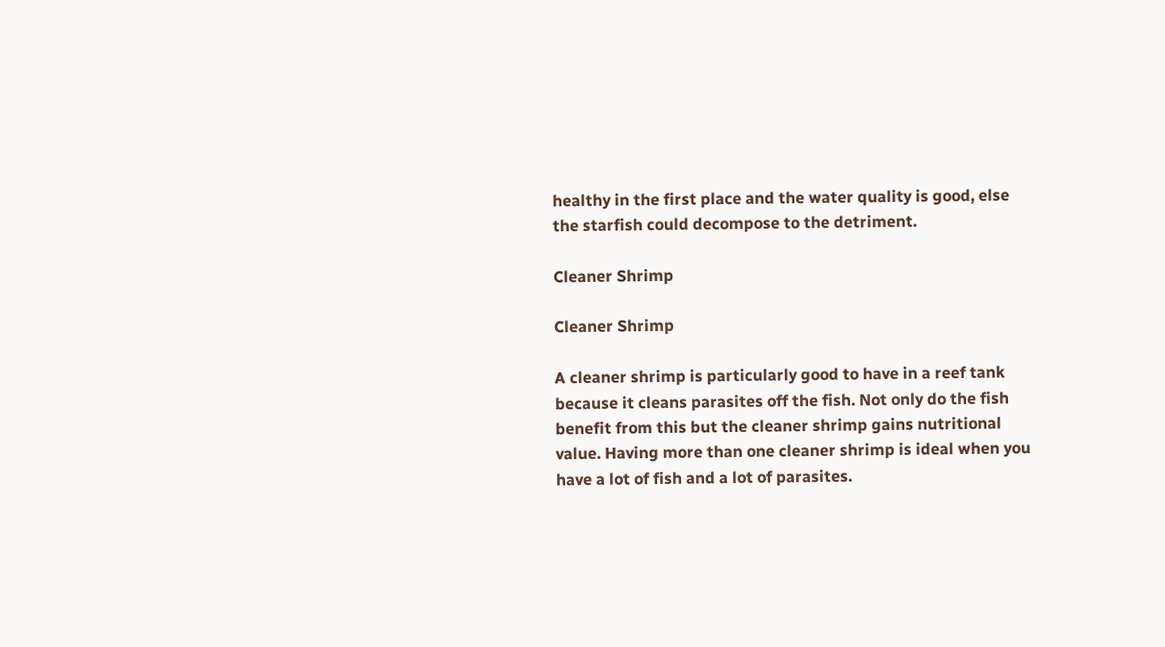healthy in the first place and the water quality is good, else the starfish could decompose to the detriment.

Cleaner Shrimp

Cleaner Shrimp

A cleaner shrimp is particularly good to have in a reef tank because it cleans parasites off the fish. Not only do the fish benefit from this but the cleaner shrimp gains nutritional value. Having more than one cleaner shrimp is ideal when you have a lot of fish and a lot of parasites.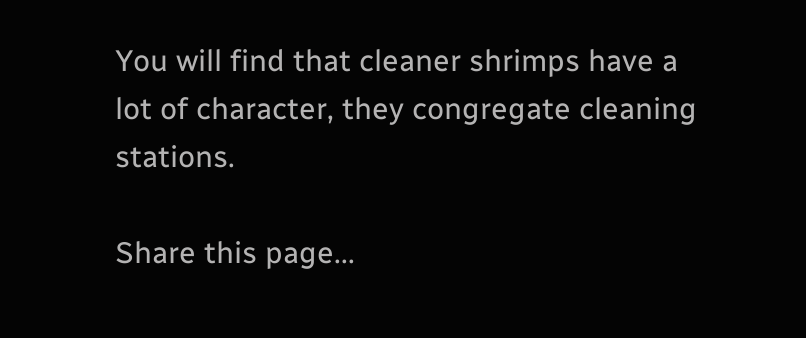You will find that cleaner shrimps have a lot of character, they congregate cleaning stations.

Share this page...